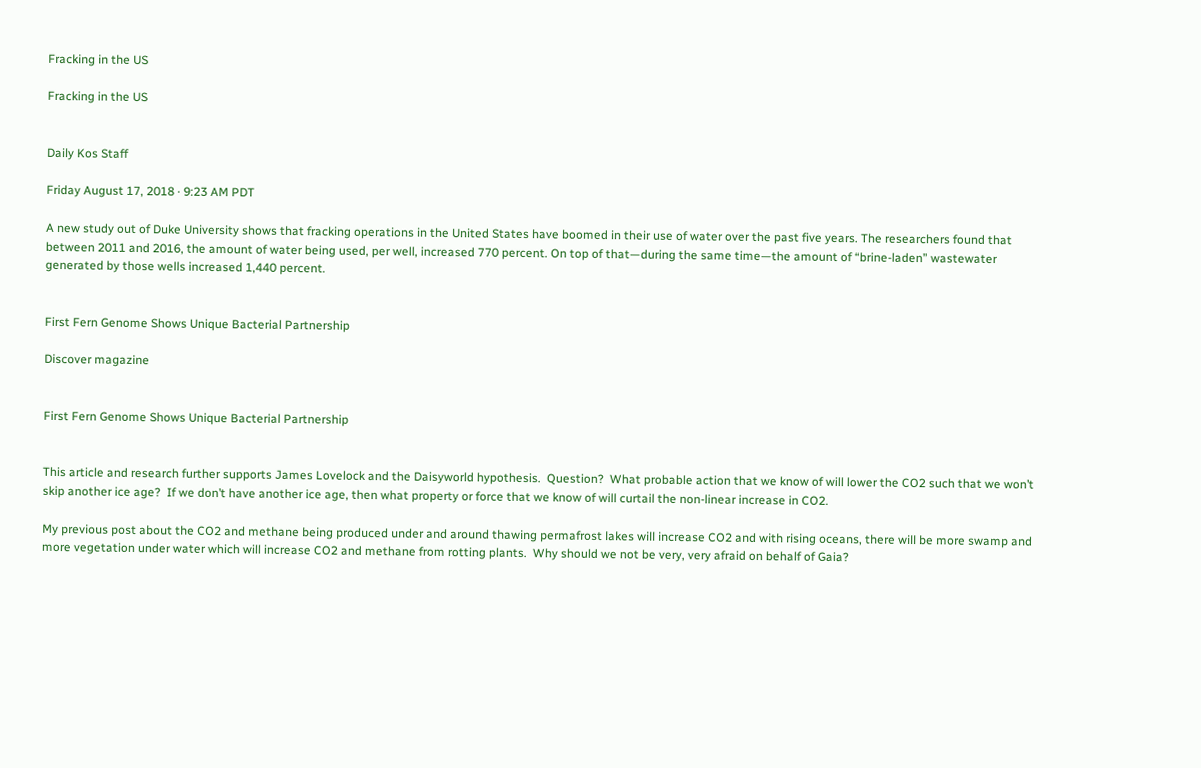Fracking in the US

Fracking in the US


Daily Kos Staff

Friday August 17, 2018 · 9:23 AM PDT

A new study out of Duke University shows that fracking operations in the United States have boomed in their use of water over the past five years. The researchers found that between 2011 and 2016, the amount of water being used, per well, increased 770 percent. On top of that—during the same time—the amount of “brine-laden” wastewater generated by those wells increased 1,440 percent.


First Fern Genome Shows Unique Bacterial Partnership

Discover magazine


First Fern Genome Shows Unique Bacterial Partnership


This article and research further supports James Lovelock and the Daisyworld hypothesis.  Question?  What probable action that we know of will lower the CO2 such that we won’t skip another ice age?  If we don’t have another ice age, then what property or force that we know of will curtail the non-linear increase in CO2.

My previous post about the CO2 and methane being produced under and around thawing permafrost lakes will increase CO2 and with rising oceans, there will be more swamp and more vegetation under water which will increase CO2 and methane from rotting plants.  Why should we not be very, very afraid on behalf of Gaia?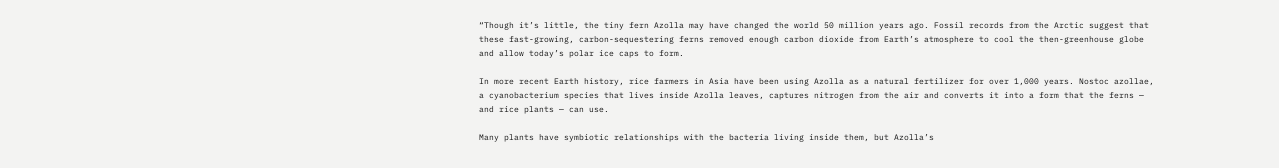“Though it’s little, the tiny fern Azolla may have changed the world 50 million years ago. Fossil records from the Arctic suggest that these fast-growing, carbon-sequestering ferns removed enough carbon dioxide from Earth’s atmosphere to cool the then-greenhouse globe and allow today’s polar ice caps to form.

In more recent Earth history, rice farmers in Asia have been using Azolla as a natural fertilizer for over 1,000 years. Nostoc azollae, a cyanobacterium species that lives inside Azolla leaves, captures nitrogen from the air and converts it into a form that the ferns — and rice plants — can use.

Many plants have symbiotic relationships with the bacteria living inside them, but Azolla’s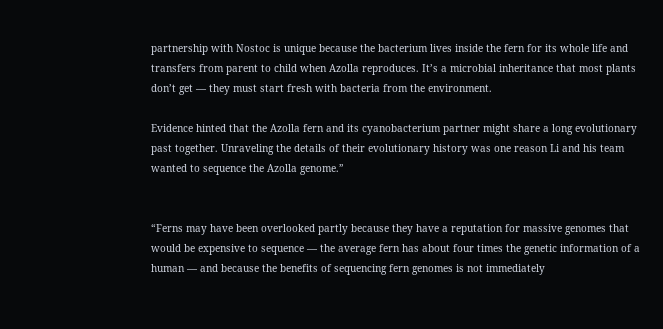partnership with Nostoc is unique because the bacterium lives inside the fern for its whole life and transfers from parent to child when Azolla reproduces. It’s a microbial inheritance that most plants don’t get — they must start fresh with bacteria from the environment.

Evidence hinted that the Azolla fern and its cyanobacterium partner might share a long evolutionary past together. Unraveling the details of their evolutionary history was one reason Li and his team wanted to sequence the Azolla genome.”


“Ferns may have been overlooked partly because they have a reputation for massive genomes that would be expensive to sequence — the average fern has about four times the genetic information of a human — and because the benefits of sequencing fern genomes is not immediately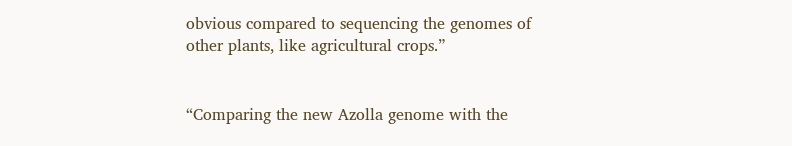obvious compared to sequencing the genomes of other plants, like agricultural crops.”


“Comparing the new Azolla genome with the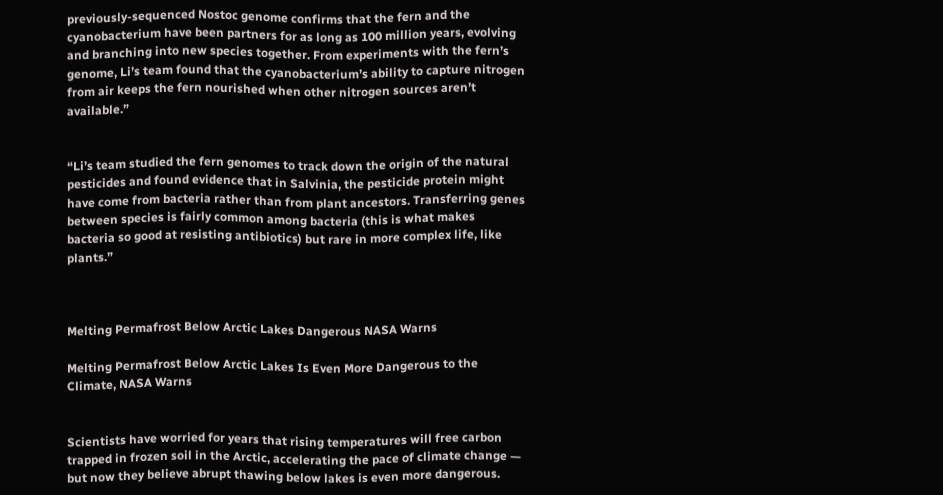previously-sequenced Nostoc genome confirms that the fern and the cyanobacterium have been partners for as long as 100 million years, evolving and branching into new species together. From experiments with the fern’s genome, Li’s team found that the cyanobacterium’s ability to capture nitrogen from air keeps the fern nourished when other nitrogen sources aren’t available.”


“Li’s team studied the fern genomes to track down the origin of the natural pesticides and found evidence that in Salvinia, the pesticide protein might have come from bacteria rather than from plant ancestors. Transferring genes between species is fairly common among bacteria (this is what makes bacteria so good at resisting antibiotics) but rare in more complex life, like plants.”



Melting Permafrost Below Arctic Lakes Dangerous NASA Warns

Melting Permafrost Below Arctic Lakes Is Even More Dangerous to the Climate, NASA Warns


Scientists have worried for years that rising temperatures will free carbon trapped in frozen soil in the Arctic, accelerating the pace of climate change — but now they believe abrupt thawing below lakes is even more dangerous.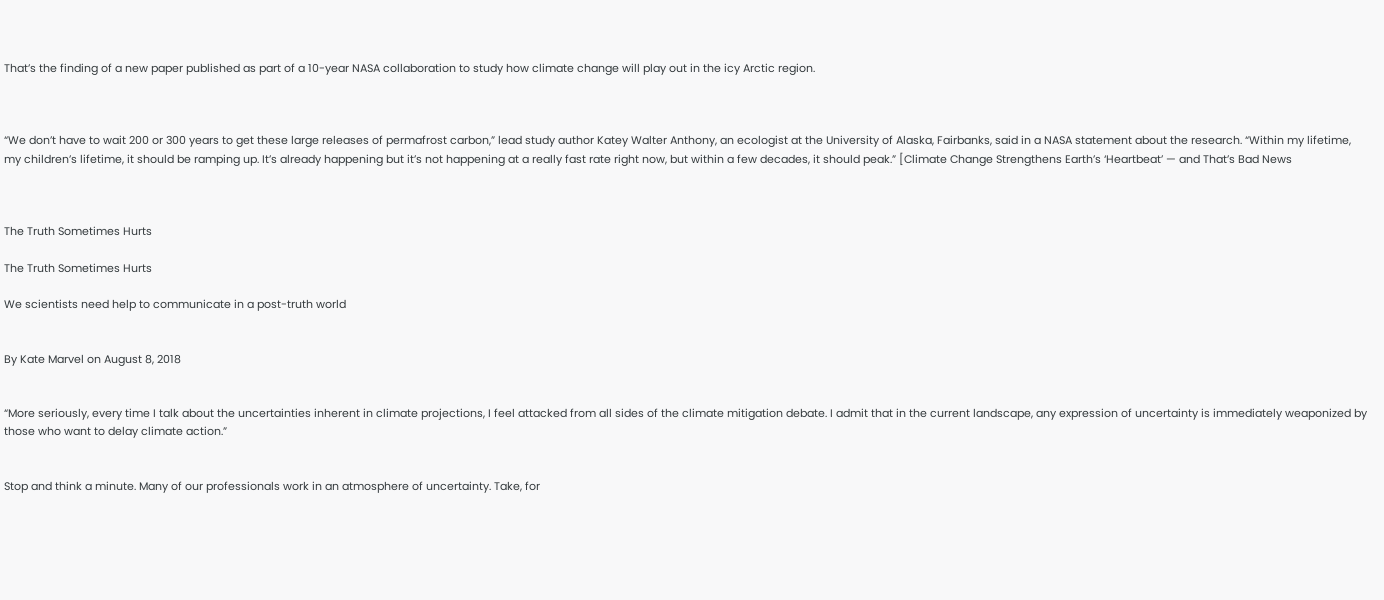That’s the finding of a new paper published as part of a 10-year NASA collaboration to study how climate change will play out in the icy Arctic region.



“We don’t have to wait 200 or 300 years to get these large releases of permafrost carbon,” lead study author Katey Walter Anthony, an ecologist at the University of Alaska, Fairbanks, said in a NASA statement about the research. “Within my lifetime, my children’s lifetime, it should be ramping up. It’s already happening but it’s not happening at a really fast rate right now, but within a few decades, it should peak.” [Climate Change Strengthens Earth’s ‘Heartbeat’ — and That’s Bad News



The Truth Sometimes Hurts

The Truth Sometimes Hurts

We scientists need help to communicate in a post-truth world


By Kate Marvel on August 8, 2018


“More seriously, every time I talk about the uncertainties inherent in climate projections, I feel attacked from all sides of the climate mitigation debate. I admit that in the current landscape, any expression of uncertainty is immediately weaponized by those who want to delay climate action.”


Stop and think a minute. Many of our professionals work in an atmosphere of uncertainty. Take, for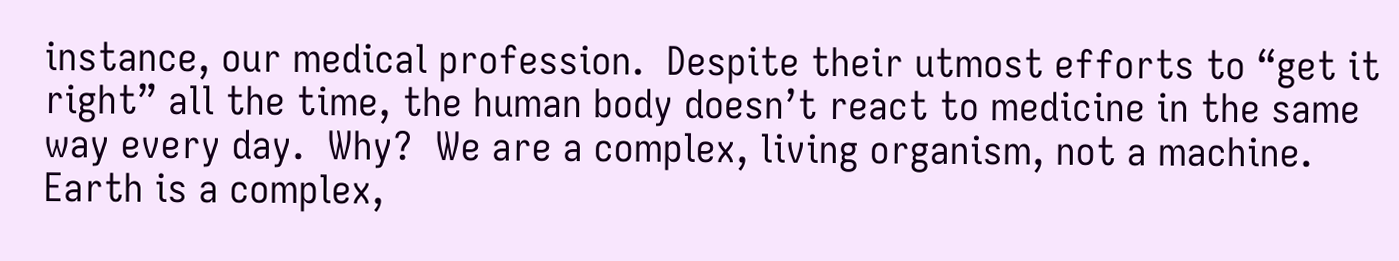instance, our medical profession.  Despite their utmost efforts to “get it right” all the time, the human body doesn’t react to medicine in the same way every day.  Why?  We are a complex, living organism, not a machine.  Earth is a complex,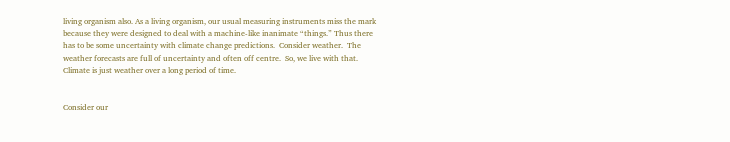living organism also. As a living organism, our usual measuring instruments miss the mark because they were designed to deal with a machine-like inanimate “things.” Thus there has to be some uncertainty with climate change predictions.  Consider weather.  The weather forecasts are full of uncertainty and often off centre.  So, we live with that.  Climate is just weather over a long period of time.


Consider our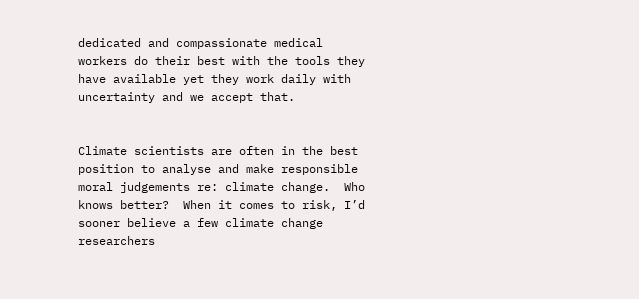dedicated and compassionate medical workers do their best with the tools they have available yet they work daily with uncertainty and we accept that.


Climate scientists are often in the best position to analyse and make responsible moral judgements re: climate change.  Who knows better?  When it comes to risk, I’d sooner believe a few climate change researchers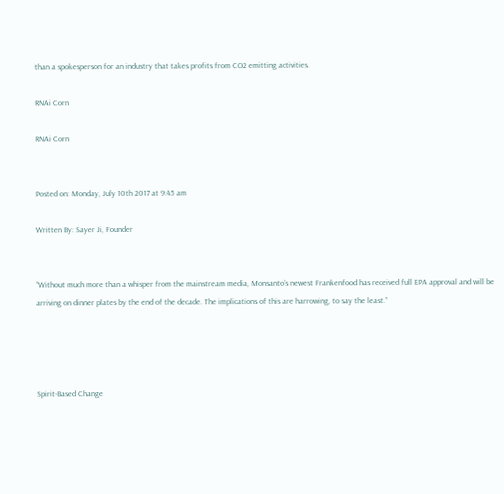than a spokesperson for an industry that takes profits from CO2 emitting activities.

RNAi Corn

RNAi Corn


Posted on: Monday, July 10th 2017 at 9:45 am

Written By: Sayer Ji, Founder


“Without much more than a whisper from the mainstream media, Monsanto’s newest Frankenfood has received full EPA approval and will be arriving on dinner plates by the end of the decade. The implications of this are harrowing, to say the least.”




Spirit-Based Change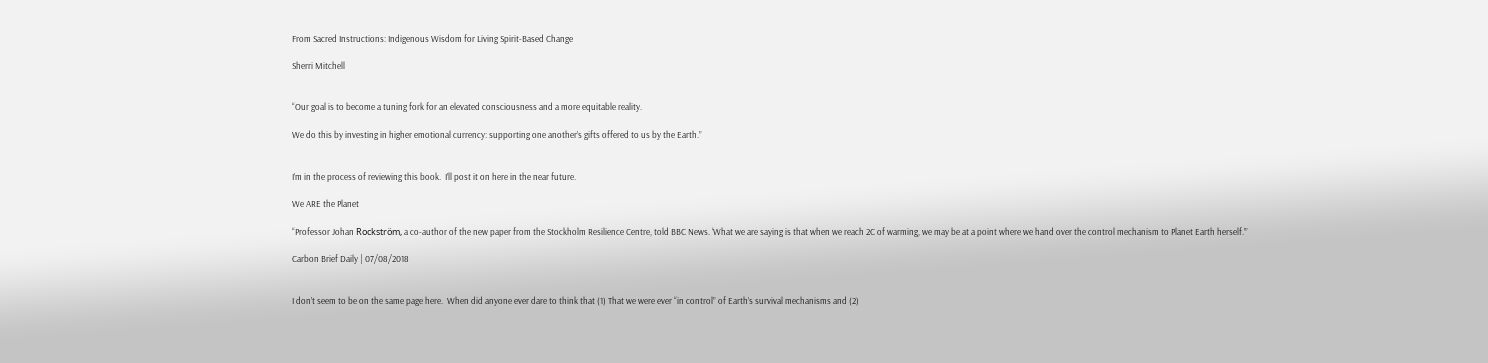From Sacred Instructions: Indigenous Wisdom for Living Spirit-Based Change

Sherri Mitchell


“Our goal is to become a tuning fork for an elevated consciousness and a more equitable reality.

We do this by investing in higher emotional currency: supporting one another’s gifts offered to us by the Earth.”


I’m in the process of reviewing this book.  I’ll post it on here in the near future.

We ARE the Planet

“Professor Johan Rockström, a co-author of the new paper from the Stockholm Resilience Centre, told BBC News. ‘What we are saying is that when we reach 2C of warming, we may be at a point where we hand over the control mechanism to Planet Earth herself.’”

Carbon Brief Daily | 07/08/2018


I don’t seem to be on the same page here.  When did anyone ever dare to think that (1) That we were ever “in control” of Earth’s survival mechanisms and (2)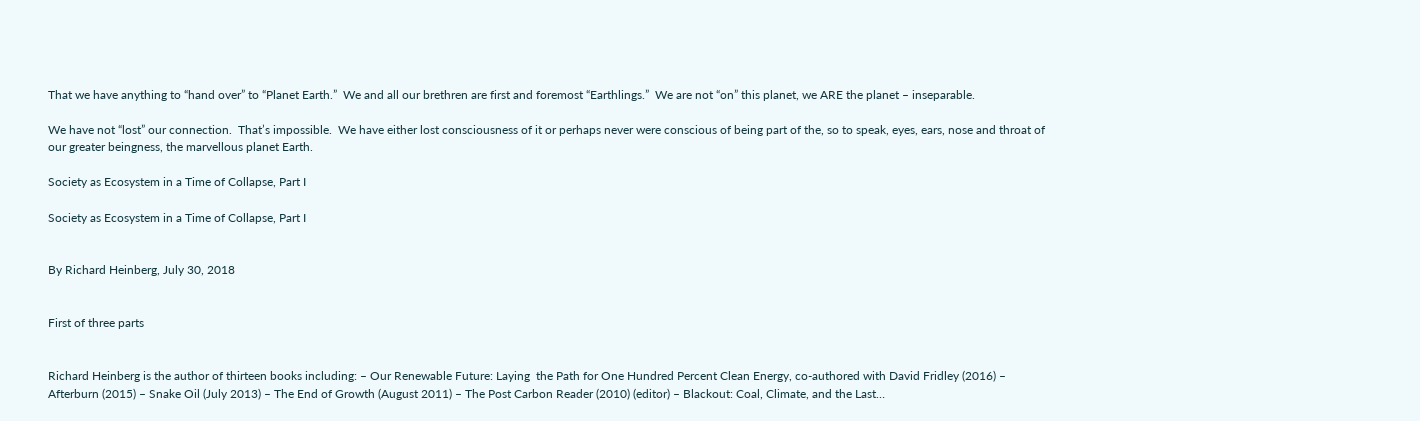That we have anything to “hand over” to “Planet Earth.”  We and all our brethren are first and foremost “Earthlings.”  We are not “on” this planet, we ARE the planet – inseparable.

We have not “lost” our connection.  That’s impossible.  We have either lost consciousness of it or perhaps never were conscious of being part of the, so to speak, eyes, ears, nose and throat of our greater beingness, the marvellous planet Earth.

Society as Ecosystem in a Time of Collapse, Part I

Society as Ecosystem in a Time of Collapse, Part I


By Richard Heinberg, July 30, 2018


First of three parts


Richard Heinberg is the author of thirteen books including: – Our Renewable Future: Laying  the Path for One Hundred Percent Clean Energy, co-authored with David Fridley (2016) – Afterburn (2015) – Snake Oil (July 2013) – The End of Growth (August 2011) – The Post Carbon Reader (2010) (editor) – Blackout: Coal, Climate, and the Last…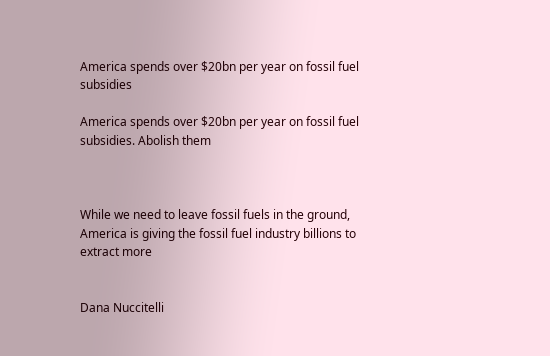America spends over $20bn per year on fossil fuel subsidies

America spends over $20bn per year on fossil fuel subsidies. Abolish them



While we need to leave fossil fuels in the ground, America is giving the fossil fuel industry billions to extract more


Dana Nuccitelli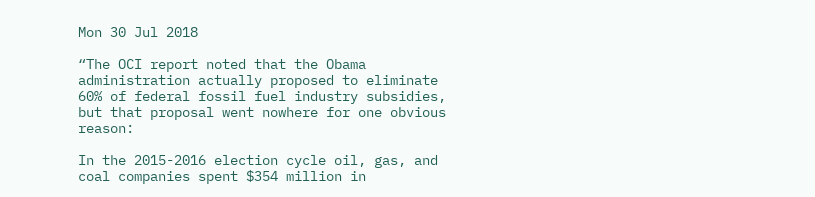Mon 30 Jul 2018

“The OCI report noted that the Obama administration actually proposed to eliminate 60% of federal fossil fuel industry subsidies, but that proposal went nowhere for one obvious reason:

In the 2015-2016 election cycle oil, gas, and coal companies spent $354 million in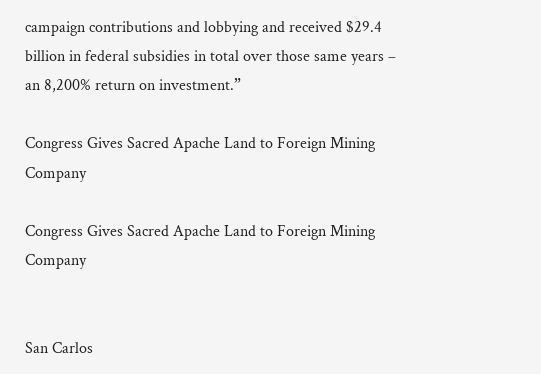campaign contributions and lobbying and received $29.4 billion in federal subsidies in total over those same years – an 8,200% return on investment.”

Congress Gives Sacred Apache Land to Foreign Mining Company

Congress Gives Sacred Apache Land to Foreign Mining Company


San Carlos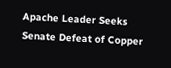Apache Leader Seeks Senate Defeat of Copper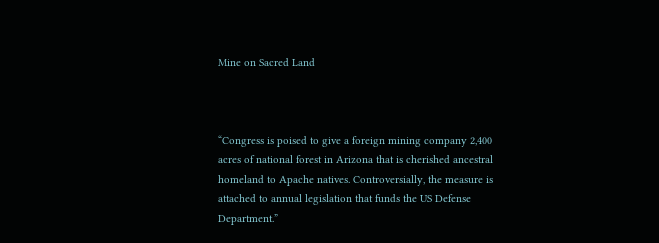Mine on Sacred Land



“Congress is poised to give a foreign mining company 2,400 acres of national forest in Arizona that is cherished ancestral homeland to Apache natives. Controversially, the measure is attached to annual legislation that funds the US Defense Department.”